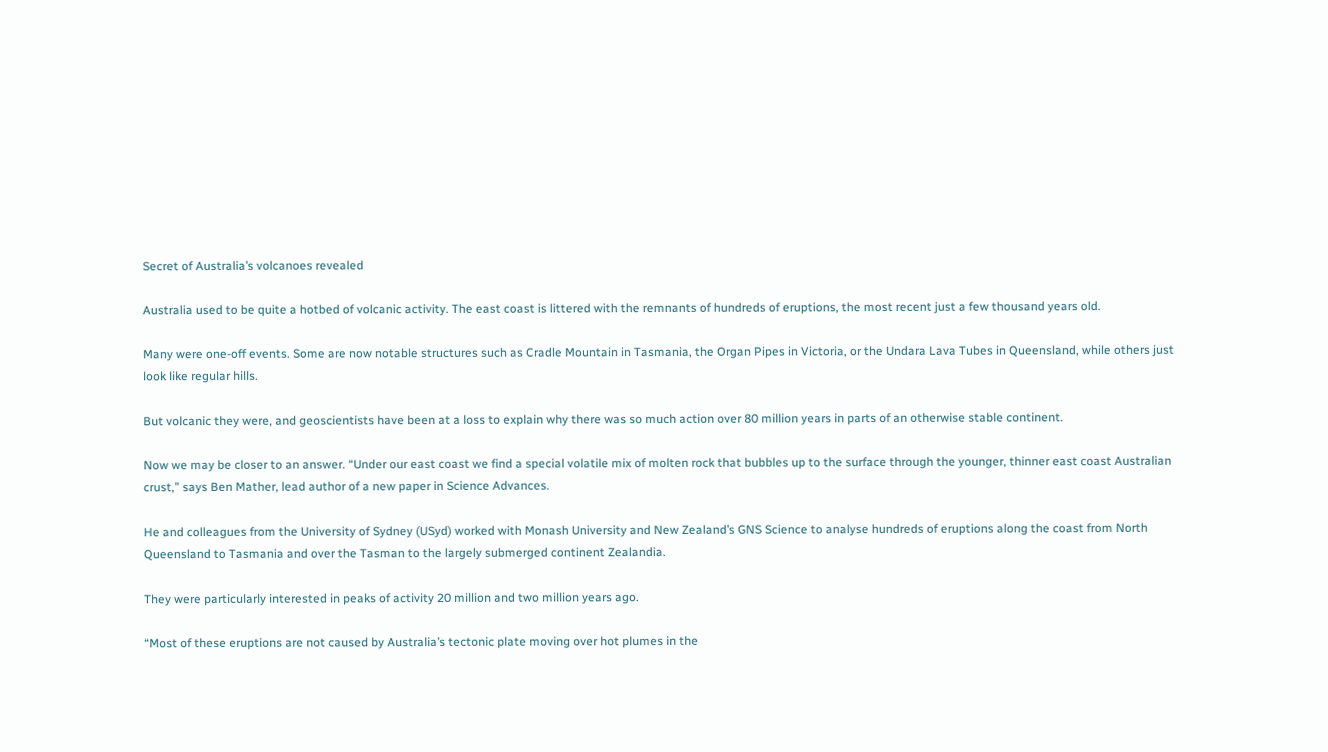Secret of Australia’s volcanoes revealed

Australia used to be quite a hotbed of volcanic activity. The east coast is littered with the remnants of hundreds of eruptions, the most recent just a few thousand years old.

Many were one-off events. Some are now notable structures such as Cradle Mountain in Tasmania, the Organ Pipes in Victoria, or the Undara Lava Tubes in Queensland, while others just look like regular hills.

But volcanic they were, and geoscientists have been at a loss to explain why there was so much action over 80 million years in parts of an otherwise stable continent.

Now we may be closer to an answer. “Under our east coast we find a special volatile mix of molten rock that bubbles up to the surface through the younger, thinner east coast Australian crust,” says Ben Mather, lead author of a new paper in Science Advances.

He and colleagues from the University of Sydney (USyd) worked with Monash University and New Zealand’s GNS Science to analyse hundreds of eruptions along the coast from North Queensland to Tasmania and over the Tasman to the largely submerged continent Zealandia.

They were particularly interested in peaks of activity 20 million and two million years ago.

“Most of these eruptions are not caused by Australia’s tectonic plate moving over hot plumes in the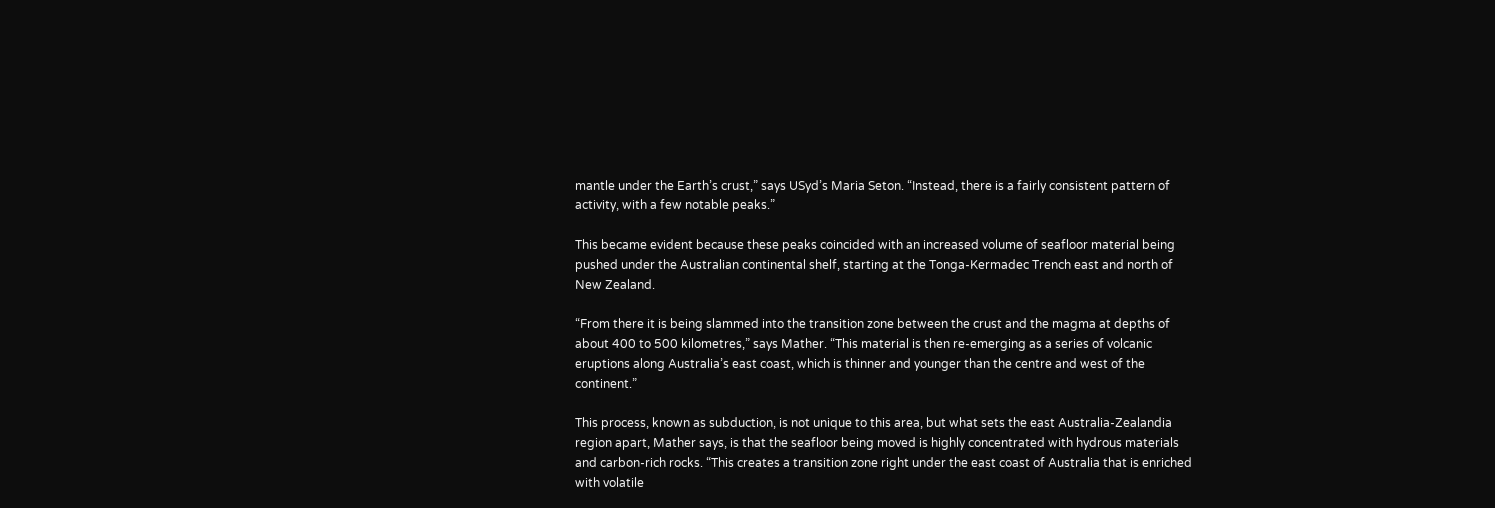mantle under the Earth’s crust,” says USyd’s Maria Seton. “Instead, there is a fairly consistent pattern of activity, with a few notable peaks.”

This became evident because these peaks coincided with an increased volume of seafloor material being pushed under the Australian continental shelf, starting at the Tonga-Kermadec Trench east and north of New Zealand.

“From there it is being slammed into the transition zone between the crust and the magma at depths of about 400 to 500 kilometres,” says Mather. “This material is then re-emerging as a series of volcanic eruptions along Australia’s east coast, which is thinner and younger than the centre and west of the continent.”

This process, known as subduction, is not unique to this area, but what sets the east Australia-Zealandia region apart, Mather says, is that the seafloor being moved is highly concentrated with hydrous materials and carbon-rich rocks. “This creates a transition zone right under the east coast of Australia that is enriched with volatile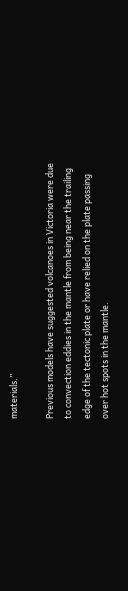materials.”

Previous models have suggested volcanoes in Victoria were due to convection eddies in the mantle from being near the trailing edge of the tectonic plate or have relied on the plate passing over hot spots in the mantle.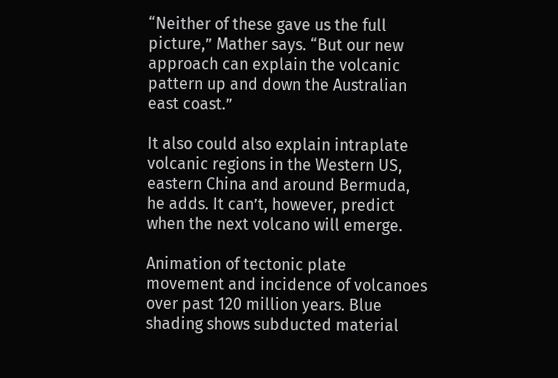“Neither of these gave us the full picture,” Mather says. “But our new approach can explain the volcanic pattern up and down the Australian east coast.”

It also could also explain intraplate volcanic regions in the Western US, eastern China and around Bermuda, he adds. It can’t, however, predict when the next volcano will emerge.

Animation of tectonic plate movement and incidence of volcanoes over past 120 million years. Blue shading shows subducted material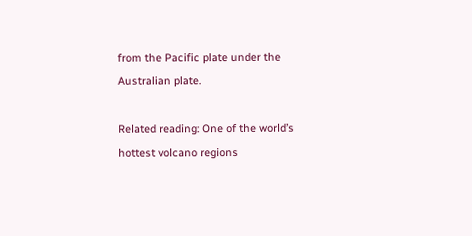from the Pacific plate under the Australian plate.

Related reading: One of the world’s hottest volcano regions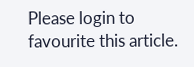Please login to favourite this article.